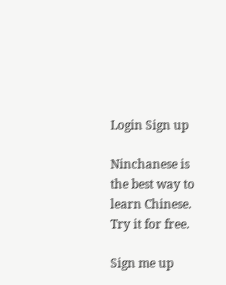Login Sign up

Ninchanese is the best way to learn Chinese.
Try it for free.

Sign me up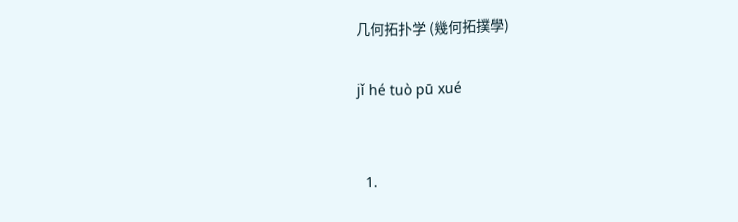几何拓扑学 (幾何拓撲學)

jǐ hé tuò pū xué


  1.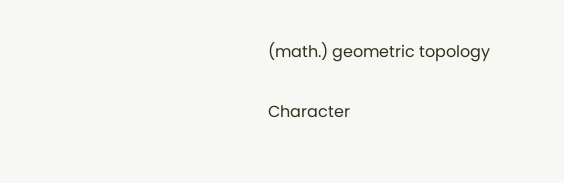(math.) geometric topology

Character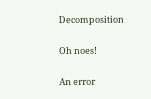Decomposition

Oh noes!

An error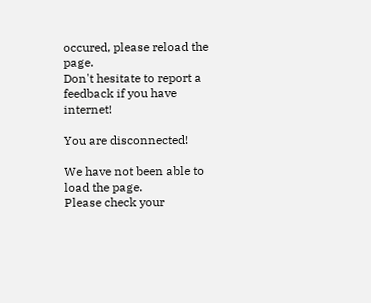occured, please reload the page.
Don't hesitate to report a feedback if you have internet!

You are disconnected!

We have not been able to load the page.
Please check your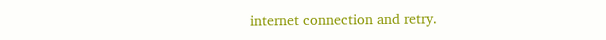internet connection and retry.